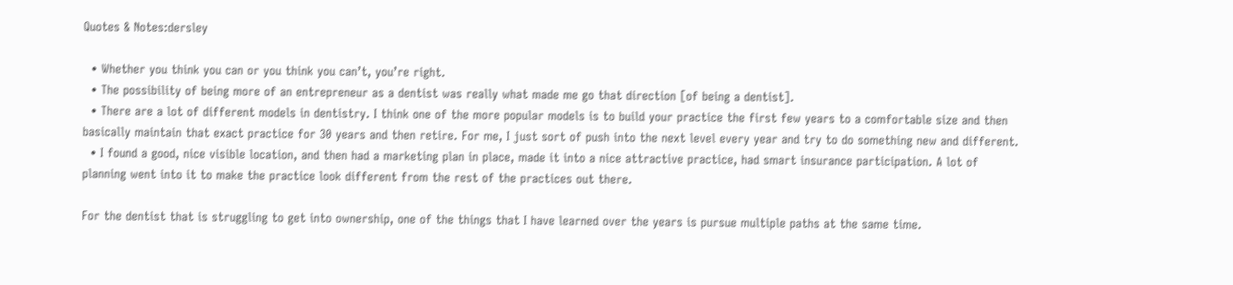Quotes & Notes:dersley

  • Whether you think you can or you think you can’t, you’re right.
  • The possibility of being more of an entrepreneur as a dentist was really what made me go that direction [of being a dentist].
  • There are a lot of different models in dentistry. I think one of the more popular models is to build your practice the first few years to a comfortable size and then basically maintain that exact practice for 30 years and then retire. For me, I just sort of push into the next level every year and try to do something new and different.
  • I found a good, nice visible location, and then had a marketing plan in place, made it into a nice attractive practice, had smart insurance participation. A lot of planning went into it to make the practice look different from the rest of the practices out there.

For the dentist that is struggling to get into ownership, one of the things that I have learned over the years is pursue multiple paths at the same time.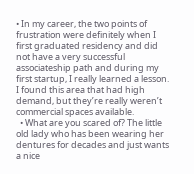• In my career, the two points of frustration were definitely when I first graduated residency and did not have a very successful associateship path and during my first startup, I really learned a lesson. I found this area that had high demand, but they’re really weren’t commercial spaces available.
  • What are you scared of? The little old lady who has been wearing her dentures for decades and just wants a nice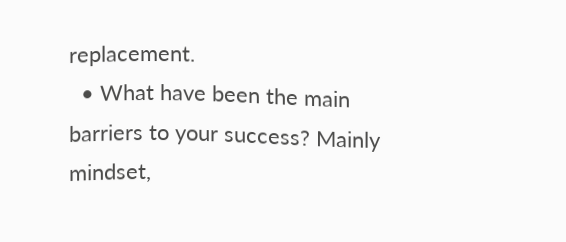replacement.
  • What have been the main barriers to your success? Mainly mindset,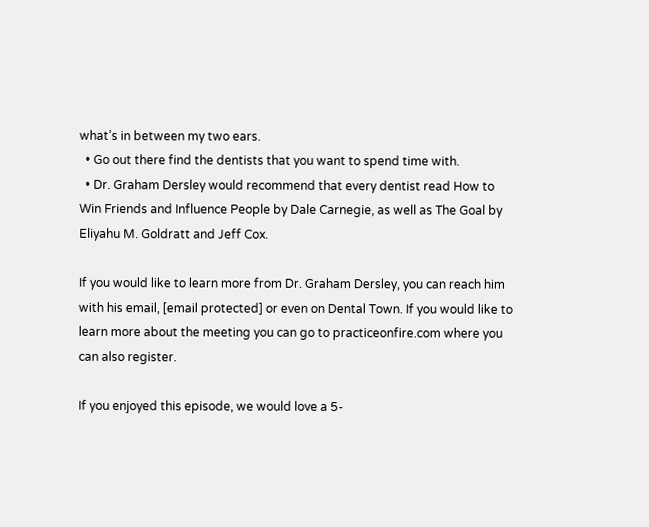what’s in between my two ears.
  • Go out there find the dentists that you want to spend time with.
  • Dr. Graham Dersley would recommend that every dentist read How to Win Friends and Influence People by Dale Carnegie, as well as The Goal by Eliyahu M. Goldratt and Jeff Cox.

If you would like to learn more from Dr. Graham Dersley, you can reach him with his email, [email protected] or even on Dental Town. If you would like to learn more about the meeting you can go to practiceonfire.com where you can also register.

If you enjoyed this episode, we would love a 5-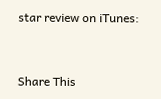star review on iTunes:


Share This